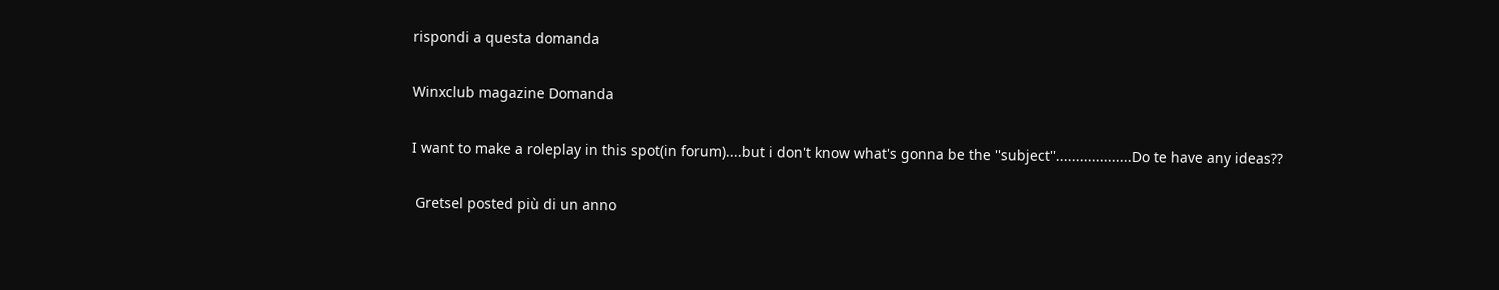rispondi a questa domanda

Winxclub magazine Domanda

I want to make a roleplay in this spot(in forum)....but i don't know what's gonna be the ''subject''...................Do te have any ideas??

 Gretsel posted più di un anno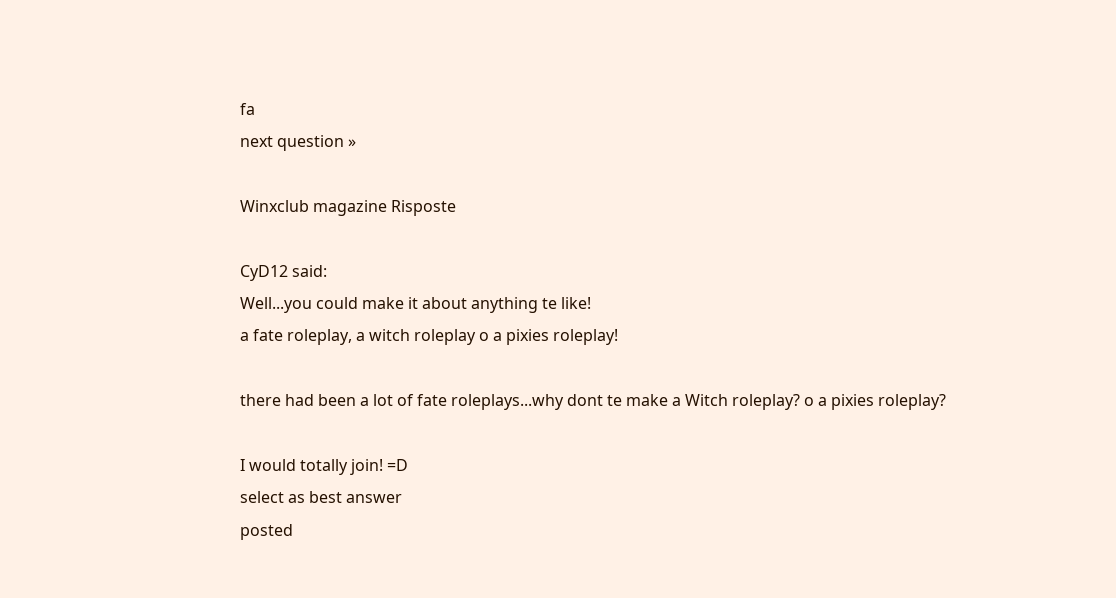fa
next question »

Winxclub magazine Risposte

CyD12 said:
Well...you could make it about anything te like!
a fate roleplay, a witch roleplay o a pixies roleplay!

there had been a lot of fate roleplays...why dont te make a Witch roleplay? o a pixies roleplay?

I would totally join! =D
select as best answer
posted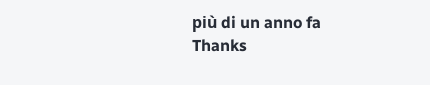più di un anno fa
Thanks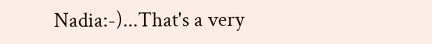Nadia:-)...That's a very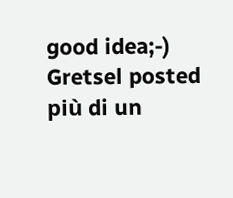good idea;-)
Gretsel posted più di un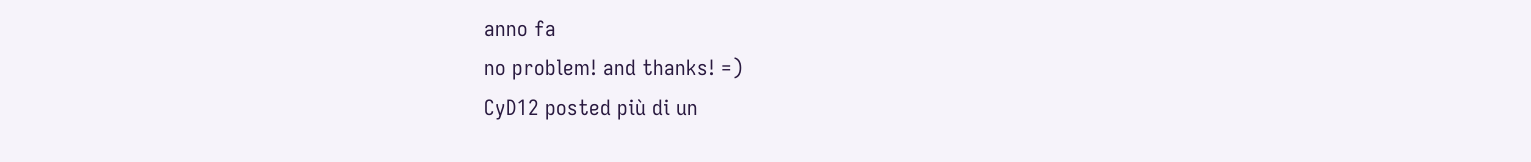anno fa
no problem! and thanks! =)
CyD12 posted più di un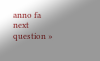anno fa
next question »